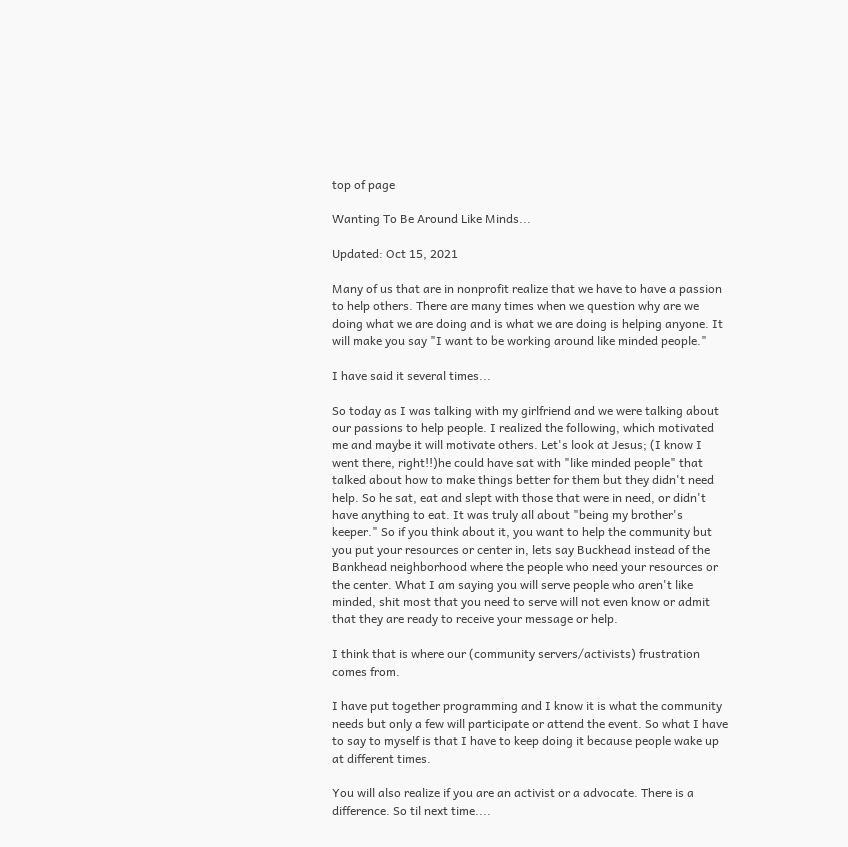top of page

Wanting To Be Around Like Minds...

Updated: Oct 15, 2021

Many of us that are in nonprofit realize that we have to have a passion to help others. There are many times when we question why are we doing what we are doing and is what we are doing is helping anyone. It will make you say "I want to be working around like minded people."

I have said it several times...

So today as I was talking with my girlfriend and we were talking about our passions to help people. I realized the following, which motivated me and maybe it will motivate others. Let's look at Jesus; (I know I went there, right!!)he could have sat with "like minded people" that talked about how to make things better for them but they didn't need help. So he sat, eat and slept with those that were in need, or didn't have anything to eat. It was truly all about "being my brother's keeper." So if you think about it, you want to help the community but you put your resources or center in, lets say Buckhead instead of the Bankhead neighborhood where the people who need your resources or the center. What I am saying you will serve people who aren't like minded, shit most that you need to serve will not even know or admit that they are ready to receive your message or help.

I think that is where our (community servers/activists) frustration comes from.

I have put together programming and I know it is what the community needs but only a few will participate or attend the event. So what I have to say to myself is that I have to keep doing it because people wake up at different times.

You will also realize if you are an activist or a advocate. There is a difference. So til next time....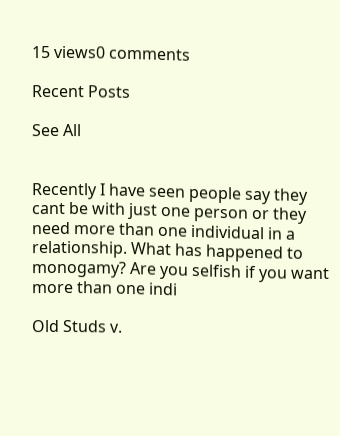15 views0 comments

Recent Posts

See All


Recently I have seen people say they cant be with just one person or they need more than one individual in a relationship. What has happened to monogamy? Are you selfish if you want more than one indi

Old Studs v.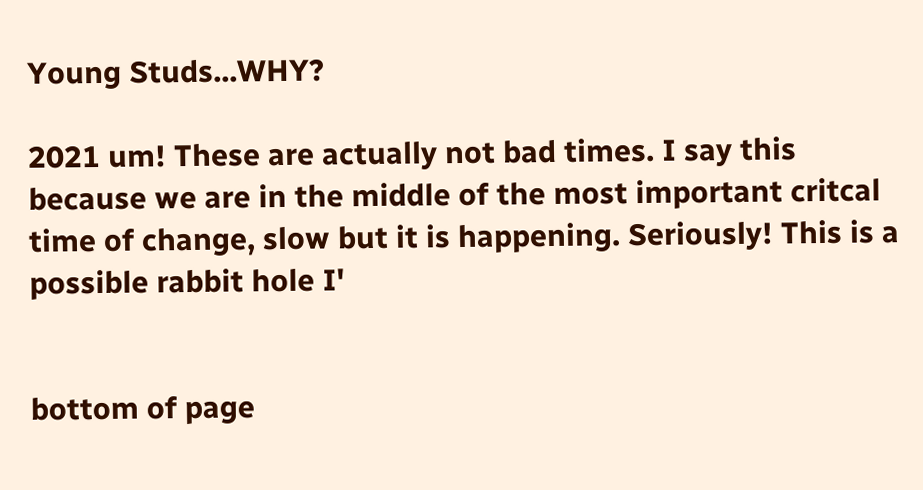Young Studs...WHY?

2021 um! These are actually not bad times. I say this because we are in the middle of the most important critcal time of change, slow but it is happening. Seriously! This is a possible rabbit hole I'


bottom of page